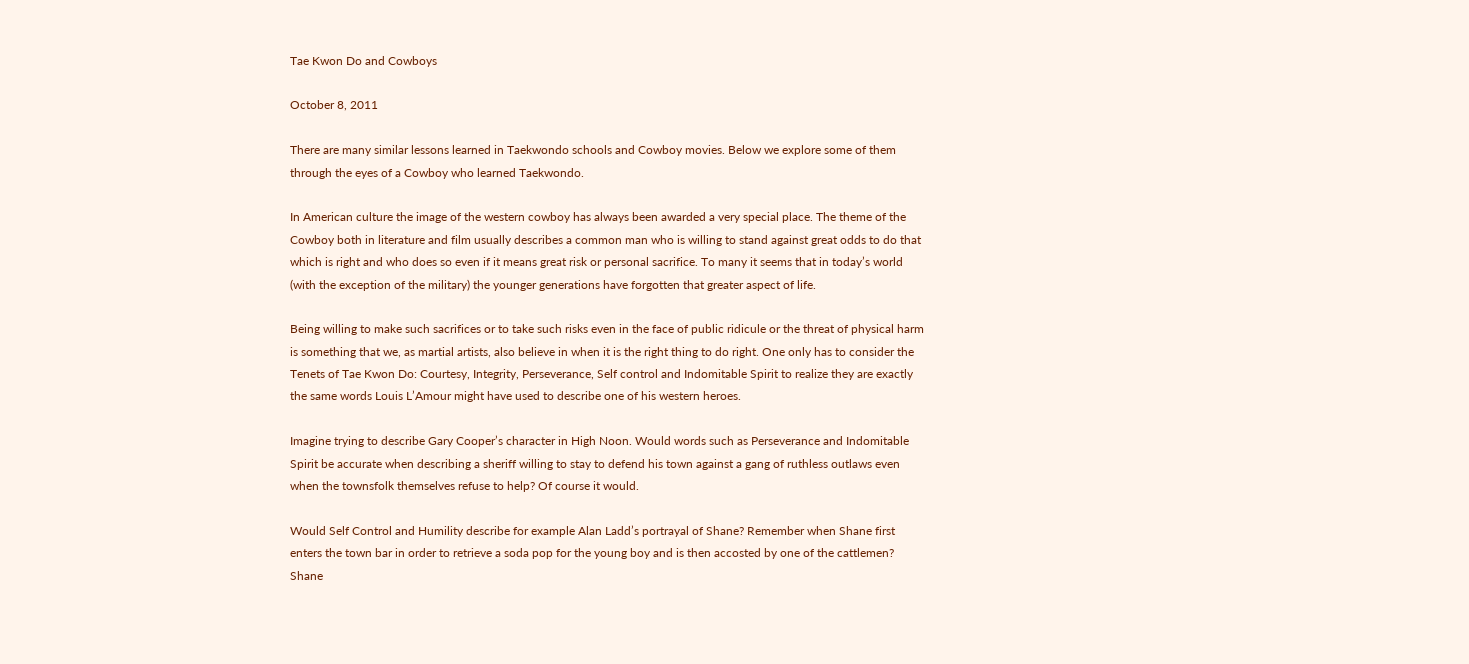Tae Kwon Do and Cowboys

October 8, 2011

There are many similar lessons learned in Taekwondo schools and Cowboy movies. Below we explore some of them through the eyes of a Cowboy who learned Taekwondo.

In American culture the image of the western cowboy has always been awarded a very special place. The theme of the Cowboy both in literature and film usually describes a common man who is willing to stand against great odds to do that which is right and who does so even if it means great risk or personal sacrifice. To many it seems that in today’s world (with the exception of the military) the younger generations have forgotten that greater aspect of life.

Being willing to make such sacrifices or to take such risks even in the face of public ridicule or the threat of physical harm is something that we, as martial artists, also believe in when it is the right thing to do right. One only has to consider the Tenets of Tae Kwon Do: Courtesy, Integrity, Perseverance, Self control and Indomitable Spirit to realize they are exactly the same words Louis L’Amour might have used to describe one of his western heroes.

Imagine trying to describe Gary Cooper’s character in High Noon. Would words such as Perseverance and Indomitable Spirit be accurate when describing a sheriff willing to stay to defend his town against a gang of ruthless outlaws even when the townsfolk themselves refuse to help? Of course it would.

Would Self Control and Humility describe for example Alan Ladd’s portrayal of Shane? Remember when Shane first enters the town bar in order to retrieve a soda pop for the young boy and is then accosted by one of the cattlemen? Shane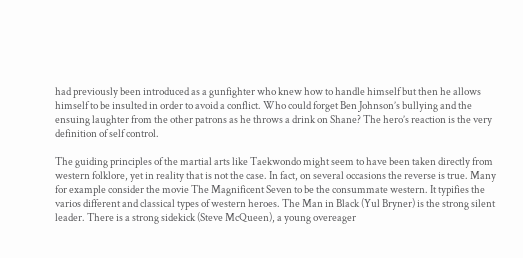had previously been introduced as a gunfighter who knew how to handle himself but then he allows himself to be insulted in order to avoid a conflict. Who could forget Ben Johnson’s bullying and the ensuing laughter from the other patrons as he throws a drink on Shane? The hero’s reaction is the very definition of self control.

The guiding principles of the martial arts like Taekwondo might seem to have been taken directly from western folklore, yet in reality that is not the case. In fact, on several occasions the reverse is true. Many for example consider the movie The Magnificent Seven to be the consummate western. It typifies the varios different and classical types of western heroes. The Man in Black (Yul Bryner) is the strong silent leader. There is a strong sidekick (Steve McQueen), a young overeager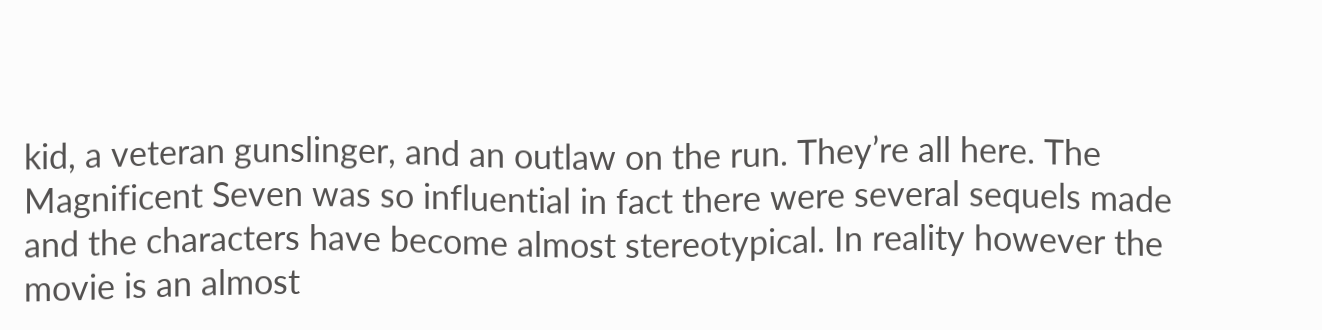kid, a veteran gunslinger, and an outlaw on the run. They’re all here. The Magnificent Seven was so influential in fact there were several sequels made and the characters have become almost stereotypical. In reality however the movie is an almost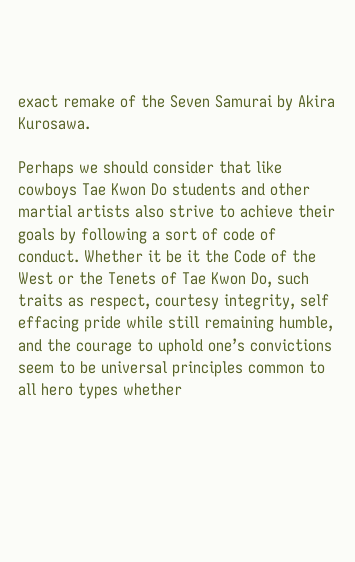exact remake of the Seven Samurai by Akira Kurosawa.

Perhaps we should consider that like cowboys Tae Kwon Do students and other martial artists also strive to achieve their goals by following a sort of code of conduct. Whether it be it the Code of the West or the Tenets of Tae Kwon Do, such traits as respect, courtesy integrity, self effacing pride while still remaining humble, and the courage to uphold one’s convictions seem to be universal principles common to all hero types whether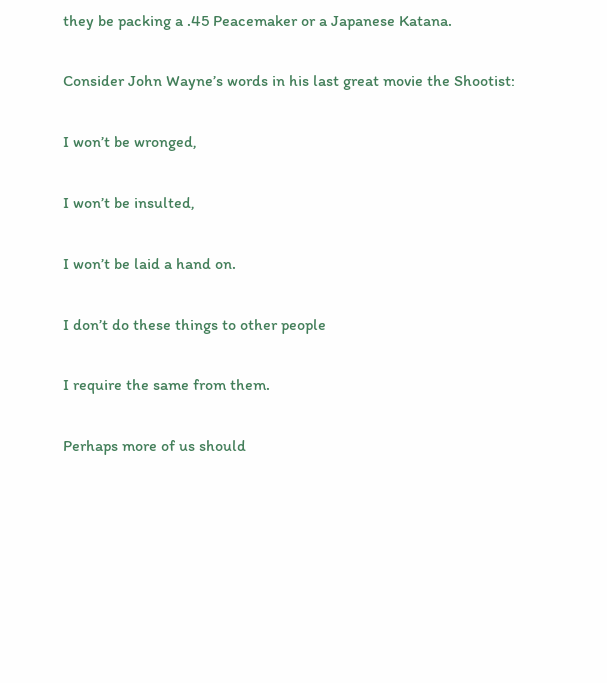they be packing a .45 Peacemaker or a Japanese Katana.

Consider John Wayne’s words in his last great movie the Shootist:

I won’t be wronged,

I won’t be insulted,

I won’t be laid a hand on.

I don’t do these things to other people

I require the same from them.

Perhaps more of us should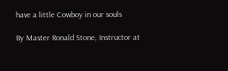have a little Cowboy in our souls

By Master Ronald Stone, Instructor at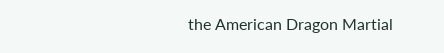the American Dragon Martial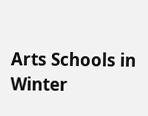Arts Schools in Winter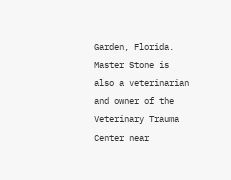Garden, Florida. Master Stone is also a veterinarian and owner of the Veterinary Trauma Center near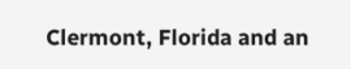Clermont, Florida and an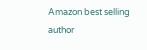Amazon best selling author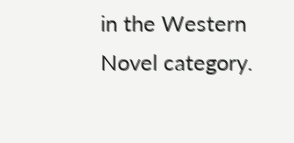in the Western Novel category.